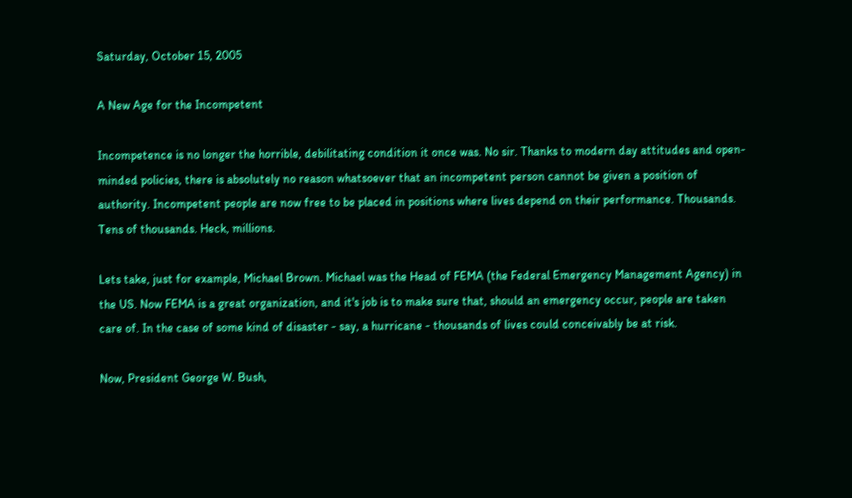Saturday, October 15, 2005

A New Age for the Incompetent

Incompetence is no longer the horrible, debilitating condition it once was. No sir. Thanks to modern day attitudes and open-minded policies, there is absolutely no reason whatsoever that an incompetent person cannot be given a position of authority. Incompetent people are now free to be placed in positions where lives depend on their performance. Thousands. Tens of thousands. Heck, millions.

Lets take, just for example, Michael Brown. Michael was the Head of FEMA (the Federal Emergency Management Agency) in the US. Now FEMA is a great organization, and it's job is to make sure that, should an emergency occur, people are taken care of. In the case of some kind of disaster - say, a hurricane - thousands of lives could conceivably be at risk.

Now, President George W. Bush,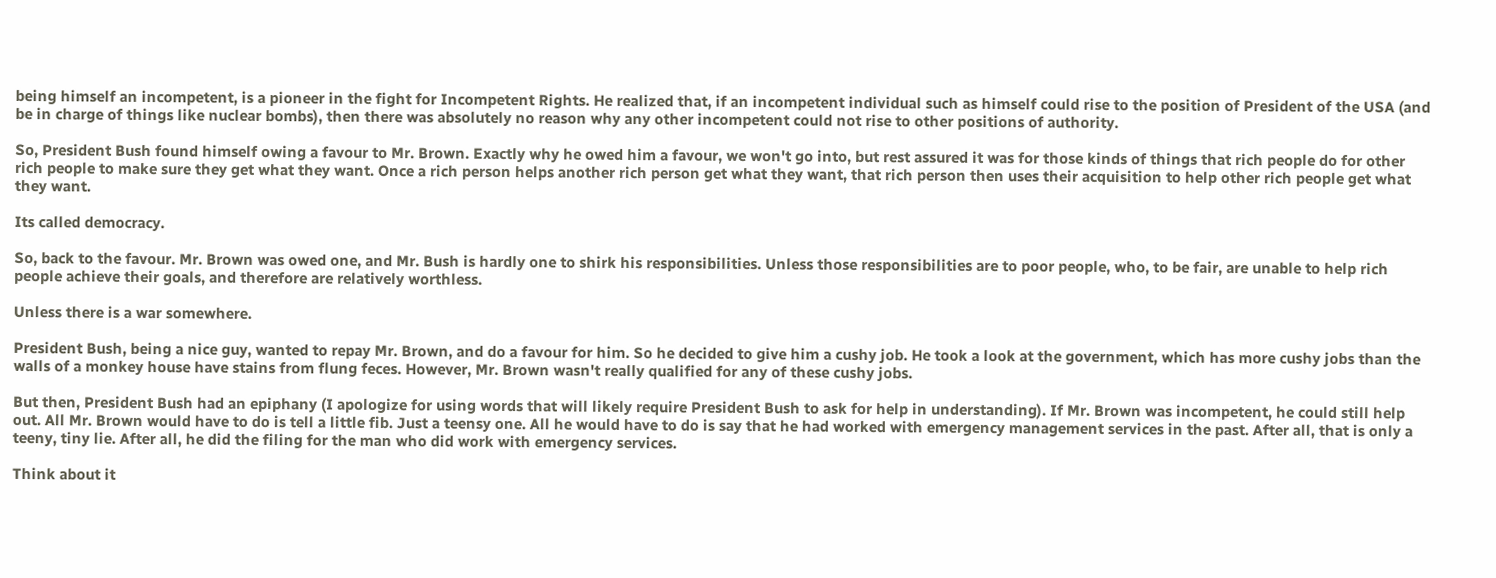being himself an incompetent, is a pioneer in the fight for Incompetent Rights. He realized that, if an incompetent individual such as himself could rise to the position of President of the USA (and be in charge of things like nuclear bombs), then there was absolutely no reason why any other incompetent could not rise to other positions of authority.

So, President Bush found himself owing a favour to Mr. Brown. Exactly why he owed him a favour, we won't go into, but rest assured it was for those kinds of things that rich people do for other rich people to make sure they get what they want. Once a rich person helps another rich person get what they want, that rich person then uses their acquisition to help other rich people get what they want.

Its called democracy.

So, back to the favour. Mr. Brown was owed one, and Mr. Bush is hardly one to shirk his responsibilities. Unless those responsibilities are to poor people, who, to be fair, are unable to help rich people achieve their goals, and therefore are relatively worthless.

Unless there is a war somewhere.

President Bush, being a nice guy, wanted to repay Mr. Brown, and do a favour for him. So he decided to give him a cushy job. He took a look at the government, which has more cushy jobs than the walls of a monkey house have stains from flung feces. However, Mr. Brown wasn't really qualified for any of these cushy jobs.

But then, President Bush had an epiphany (I apologize for using words that will likely require President Bush to ask for help in understanding). If Mr. Brown was incompetent, he could still help out. All Mr. Brown would have to do is tell a little fib. Just a teensy one. All he would have to do is say that he had worked with emergency management services in the past. After all, that is only a teeny, tiny lie. After all, he did the filing for the man who did work with emergency services.

Think about it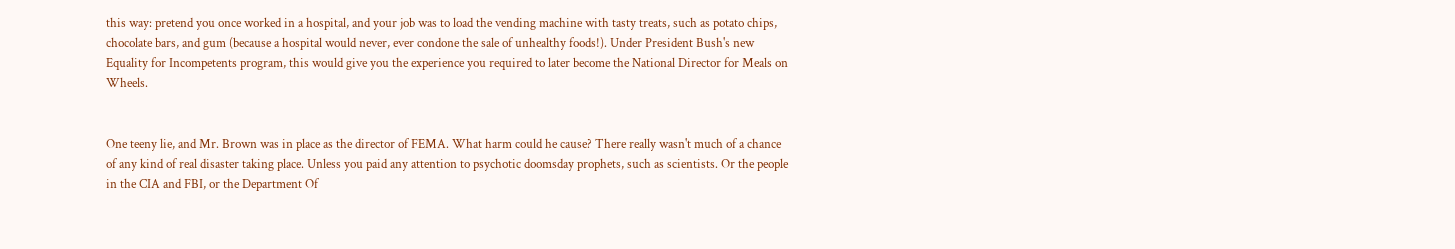this way: pretend you once worked in a hospital, and your job was to load the vending machine with tasty treats, such as potato chips, chocolate bars, and gum (because a hospital would never, ever condone the sale of unhealthy foods!). Under President Bush's new Equality for Incompetents program, this would give you the experience you required to later become the National Director for Meals on Wheels.


One teeny lie, and Mr. Brown was in place as the director of FEMA. What harm could he cause? There really wasn't much of a chance of any kind of real disaster taking place. Unless you paid any attention to psychotic doomsday prophets, such as scientists. Or the people in the CIA and FBI, or the Department Of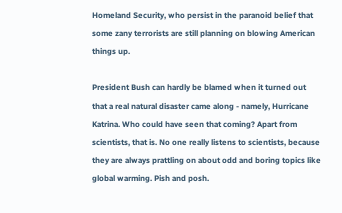Homeland Security, who persist in the paranoid belief that some zany terrorists are still planning on blowing American things up.

President Bush can hardly be blamed when it turned out that a real natural disaster came along - namely, Hurricane Katrina. Who could have seen that coming? Apart from scientists, that is. No one really listens to scientists, because they are always prattling on about odd and boring topics like global warming. Pish and posh.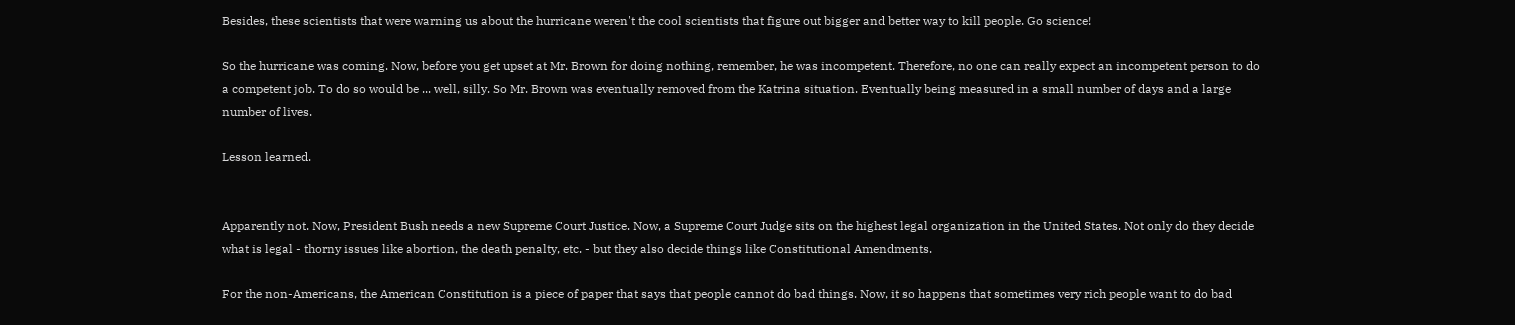Besides, these scientists that were warning us about the hurricane weren't the cool scientists that figure out bigger and better way to kill people. Go science!

So the hurricane was coming. Now, before you get upset at Mr. Brown for doing nothing, remember, he was incompetent. Therefore, no one can really expect an incompetent person to do a competent job. To do so would be ... well, silly. So Mr. Brown was eventually removed from the Katrina situation. Eventually being measured in a small number of days and a large number of lives.

Lesson learned.


Apparently not. Now, President Bush needs a new Supreme Court Justice. Now, a Supreme Court Judge sits on the highest legal organization in the United States. Not only do they decide what is legal - thorny issues like abortion, the death penalty, etc. - but they also decide things like Constitutional Amendments.

For the non-Americans, the American Constitution is a piece of paper that says that people cannot do bad things. Now, it so happens that sometimes very rich people want to do bad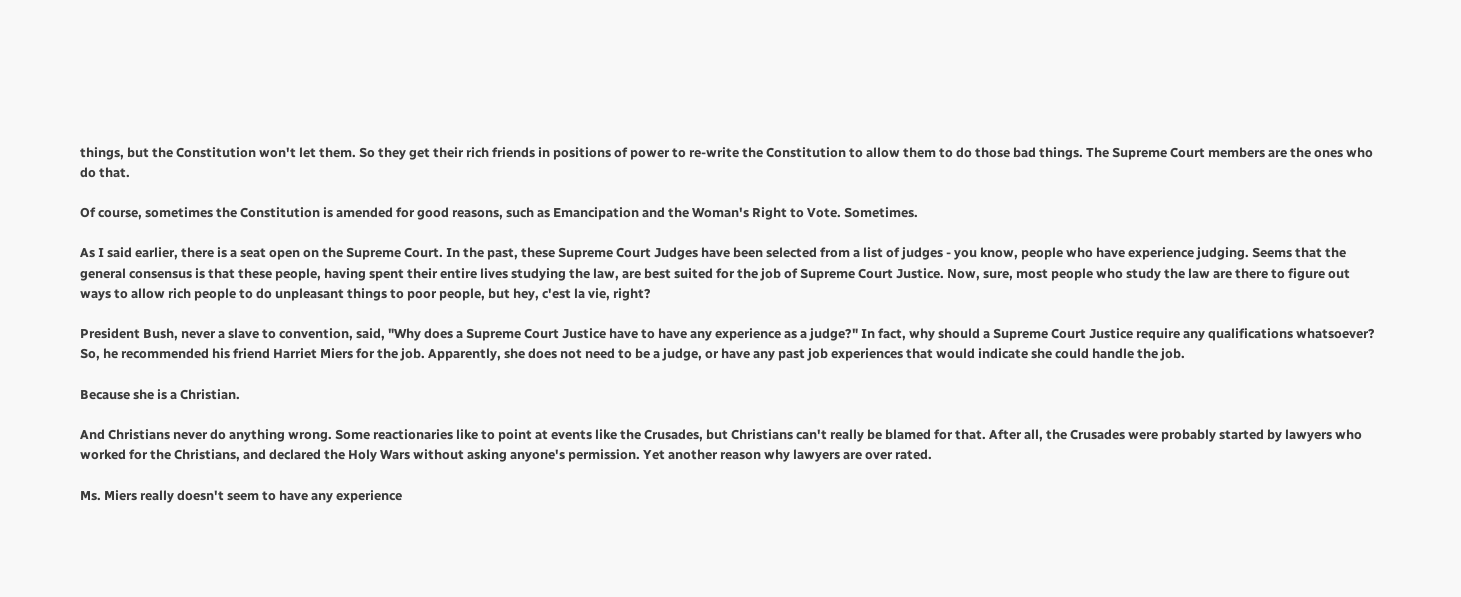things, but the Constitution won't let them. So they get their rich friends in positions of power to re-write the Constitution to allow them to do those bad things. The Supreme Court members are the ones who do that.

Of course, sometimes the Constitution is amended for good reasons, such as Emancipation and the Woman's Right to Vote. Sometimes.

As I said earlier, there is a seat open on the Supreme Court. In the past, these Supreme Court Judges have been selected from a list of judges - you know, people who have experience judging. Seems that the general consensus is that these people, having spent their entire lives studying the law, are best suited for the job of Supreme Court Justice. Now, sure, most people who study the law are there to figure out ways to allow rich people to do unpleasant things to poor people, but hey, c'est la vie, right?

President Bush, never a slave to convention, said, "Why does a Supreme Court Justice have to have any experience as a judge?" In fact, why should a Supreme Court Justice require any qualifications whatsoever? So, he recommended his friend Harriet Miers for the job. Apparently, she does not need to be a judge, or have any past job experiences that would indicate she could handle the job.

Because she is a Christian.

And Christians never do anything wrong. Some reactionaries like to point at events like the Crusades, but Christians can't really be blamed for that. After all, the Crusades were probably started by lawyers who worked for the Christians, and declared the Holy Wars without asking anyone's permission. Yet another reason why lawyers are over rated.

Ms. Miers really doesn't seem to have any experience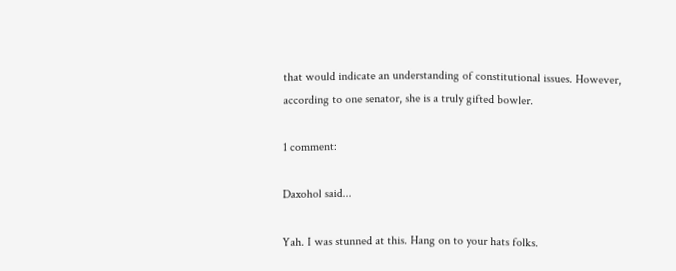that would indicate an understanding of constitutional issues. However, according to one senator, she is a truly gifted bowler.

1 comment:

Daxohol said...

Yah. I was stunned at this. Hang on to your hats folks.